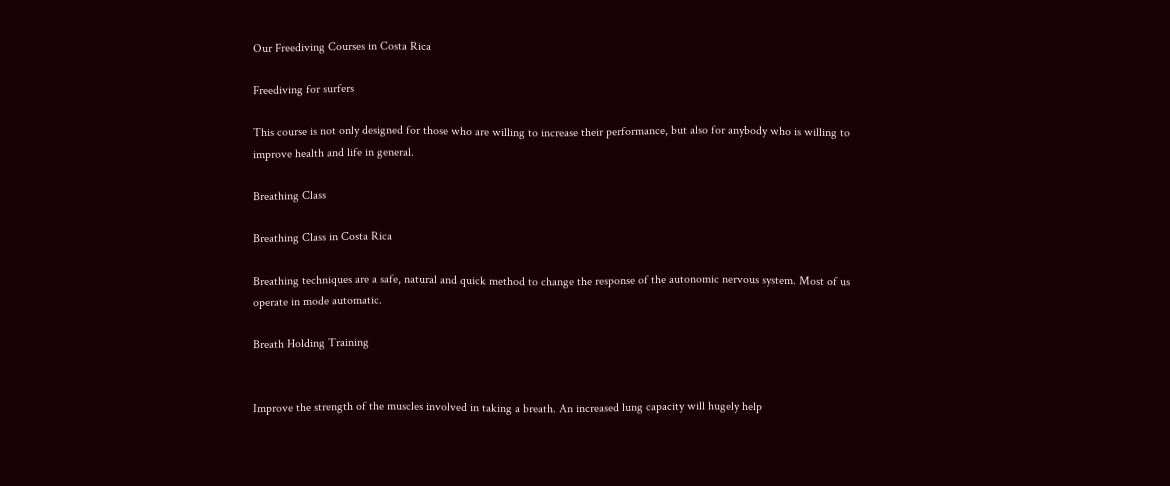Our Freediving Courses in Costa Rica

Freediving for surfers

This course is not only designed for those who are willing to increase their performance, but also for anybody who is willing to improve health and life in general.

Breathing Class

Breathing Class in Costa Rica

Breathing techniques are a safe, natural and quick method to change the response of the autonomic nervous system. Most of us operate in mode automatic.

Breath Holding Training


Improve the strength of the muscles involved in taking a breath. An increased lung capacity will hugely help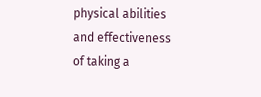physical abilities and effectiveness of taking a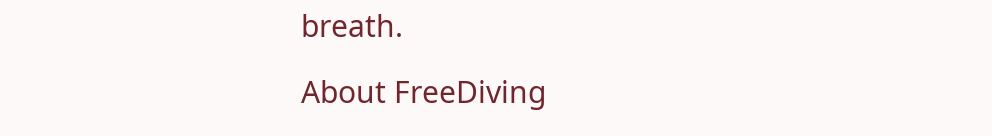breath.

About FreeDiving